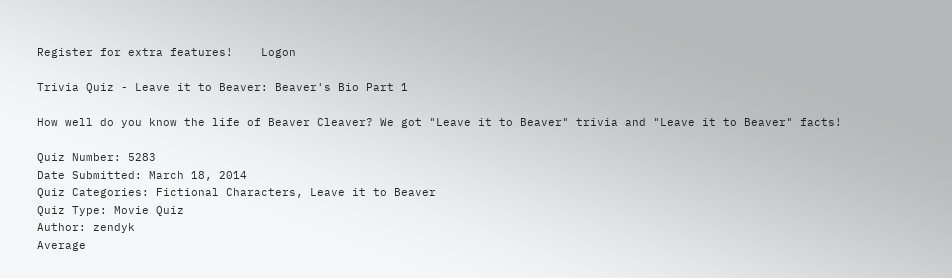Register for extra features!    Logon

Trivia Quiz - Leave it to Beaver: Beaver's Bio Part 1

How well do you know the life of Beaver Cleaver? We got "Leave it to Beaver" trivia and "Leave it to Beaver" facts!

Quiz Number: 5283
Date Submitted: March 18, 2014
Quiz Categories: Fictional Characters, Leave it to Beaver
Quiz Type: Movie Quiz
Author: zendyk
Average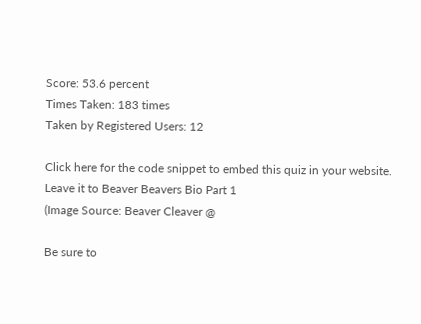Score: 53.6 percent
Times Taken: 183 times
Taken by Registered Users: 12

Click here for the code snippet to embed this quiz in your website.
Leave it to Beaver Beavers Bio Part 1
(Image Source: Beaver Cleaver @

Be sure to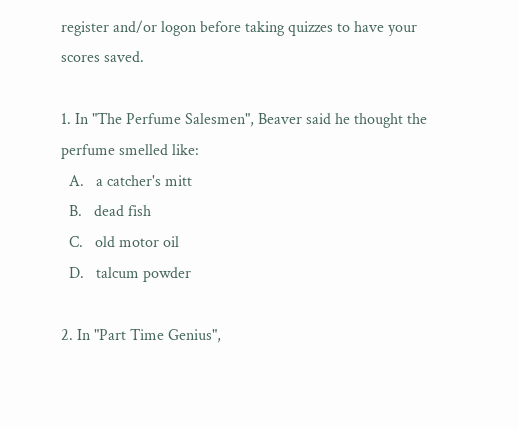register and/or logon before taking quizzes to have your scores saved.

1. In "The Perfume Salesmen", Beaver said he thought the perfume smelled like:
  A.   a catcher's mitt
  B.   dead fish
  C.   old motor oil
  D.   talcum powder

2. In "Part Time Genius",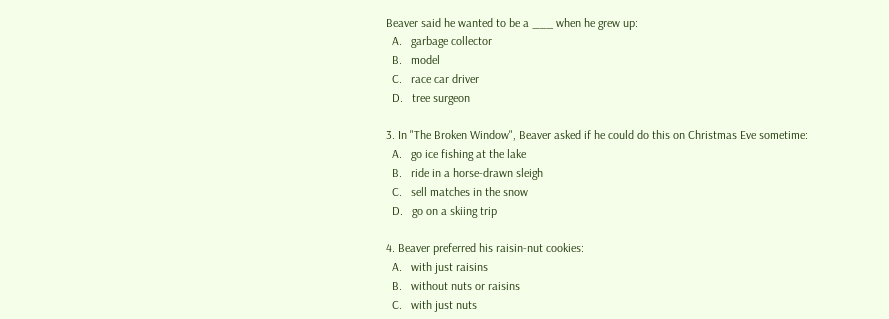Beaver said he wanted to be a ___ when he grew up:
  A.   garbage collector
  B.   model
  C.   race car driver
  D.   tree surgeon

3. In "The Broken Window", Beaver asked if he could do this on Christmas Eve sometime:
  A.   go ice fishing at the lake
  B.   ride in a horse-drawn sleigh
  C.   sell matches in the snow
  D.   go on a skiing trip

4. Beaver preferred his raisin-nut cookies:
  A.   with just raisins
  B.   without nuts or raisins
  C.   with just nuts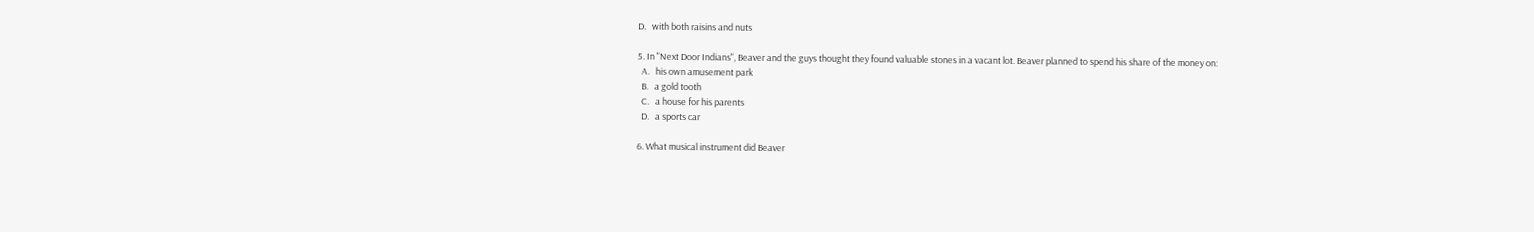D.   with both raisins and nuts

5. In "Next Door Indians", Beaver and the guys thought they found valuable stones in a vacant lot. Beaver planned to spend his share of the money on:
  A.   his own amusement park
  B.   a gold tooth
  C.   a house for his parents
  D.   a sports car

6. What musical instrument did Beaver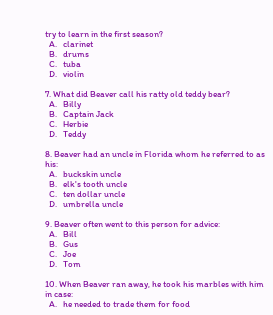try to learn in the first season?
  A.   clarinet
  B.   drums
  C.   tuba
  D.   violin

7. What did Beaver call his ratty old teddy bear?
  A.   Billy
  B.   Captain Jack
  C.   Herbie
  D.   Teddy

8. Beaver had an uncle in Florida whom he referred to as his:
  A.   buckskin uncle
  B.   elk's tooth uncle
  C.   ten dollar uncle
  D.   umbrella uncle

9. Beaver often went to this person for advice:
  A.   Bill
  B.   Gus
  C.   Joe
  D.   Tom

10. When Beaver ran away, he took his marbles with him in case:
  A.   he needed to trade them for food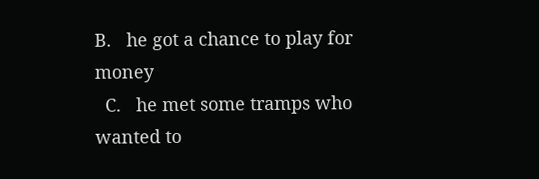B.   he got a chance to play for money
  C.   he met some tramps who wanted to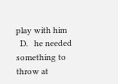play with him
  D.   he needed something to throw at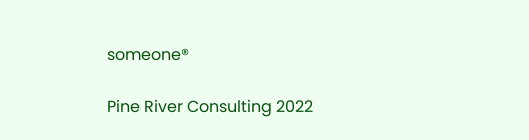someone®

Pine River Consulting 2022